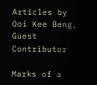Articles by Ooi Kee Beng, Guest Contributor

Marks of a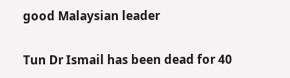good Malaysian leader

Tun Dr Ismail has been dead for 40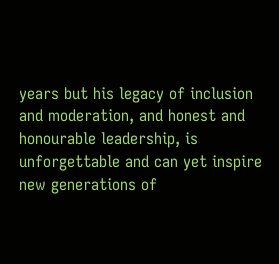years but his legacy of inclusion and moderation, and honest and honourable leadership, is unforgettable and can yet inspire new generations of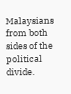Malaysians from both sides of the political divide.